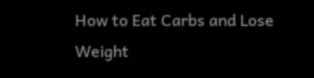How to Eat Carbs and Lose Weight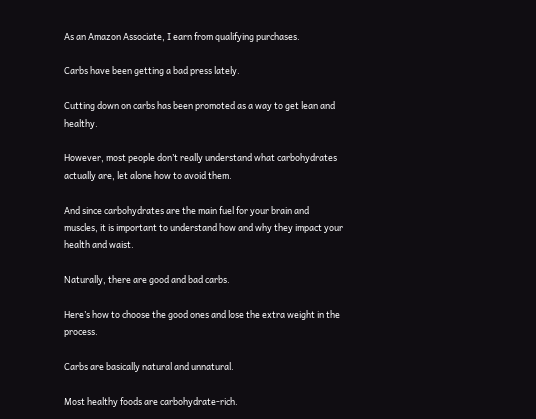As an Amazon Associate, I earn from qualifying purchases.

Carbs have been getting a bad press lately.

Cutting down on carbs has been promoted as a way to get lean and healthy.

However, most people don’t really understand what carbohydrates actually are, let alone how to avoid them.

And since carbohydrates are the main fuel for your brain and muscles, it is important to understand how and why they impact your health and waist.

Naturally, there are good and bad carbs.

Here’s how to choose the good ones and lose the extra weight in the process.

Carbs are basically natural and unnatural.

Most healthy foods are carbohydrate-rich.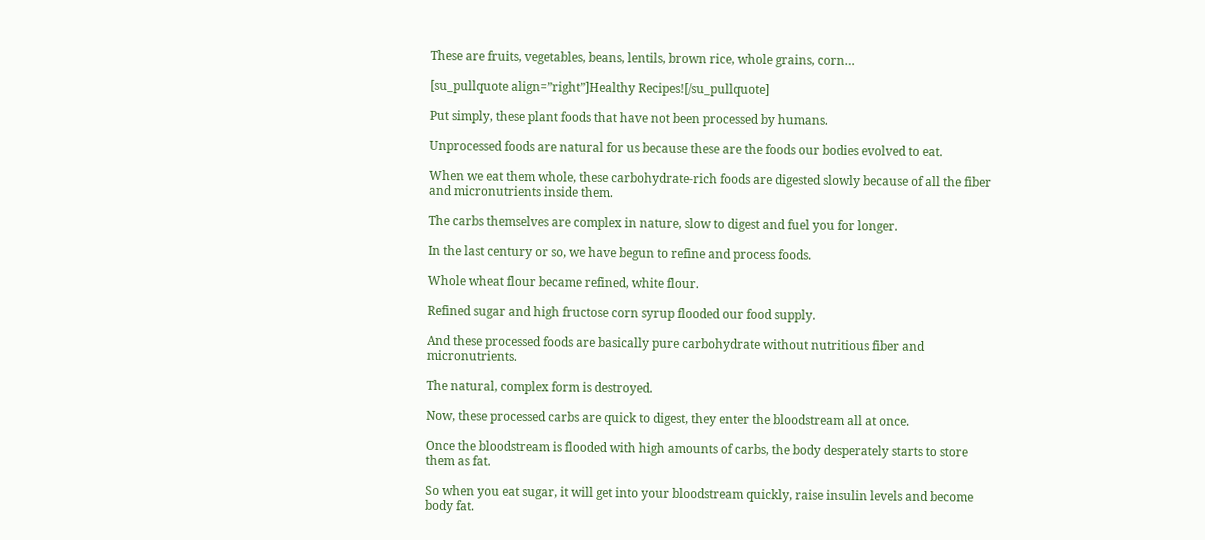These are fruits, vegetables, beans, lentils, brown rice, whole grains, corn…

[su_pullquote align=”right”]Healthy Recipes![/su_pullquote]

Put simply, these plant foods that have not been processed by humans.

Unprocessed foods are natural for us because these are the foods our bodies evolved to eat.

When we eat them whole, these carbohydrate-rich foods are digested slowly because of all the fiber and micronutrients inside them.

The carbs themselves are complex in nature, slow to digest and fuel you for longer.

In the last century or so, we have begun to refine and process foods.

Whole wheat flour became refined, white flour.

Refined sugar and high fructose corn syrup flooded our food supply.

And these processed foods are basically pure carbohydrate without nutritious fiber and micronutrients.

The natural, complex form is destroyed.

Now, these processed carbs are quick to digest, they enter the bloodstream all at once.

Once the bloodstream is flooded with high amounts of carbs, the body desperately starts to store them as fat.

So when you eat sugar, it will get into your bloodstream quickly, raise insulin levels and become body fat.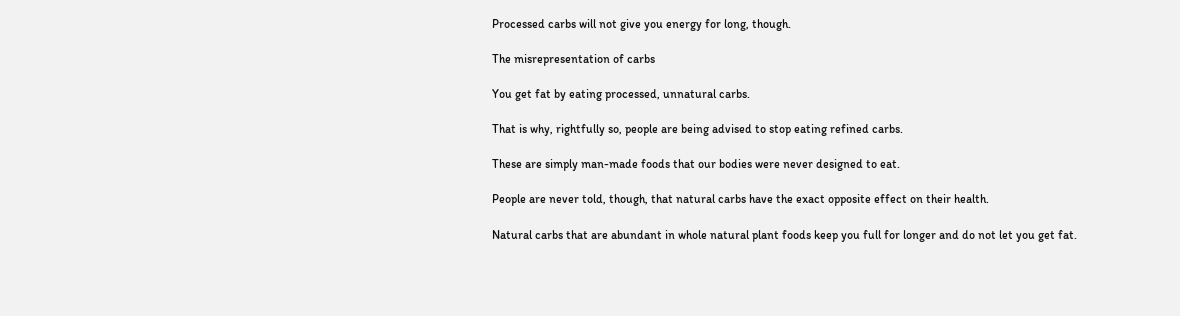Processed carbs will not give you energy for long, though.

The misrepresentation of carbs

You get fat by eating processed, unnatural carbs.

That is why, rightfully so, people are being advised to stop eating refined carbs.

These are simply man-made foods that our bodies were never designed to eat.

People are never told, though, that natural carbs have the exact opposite effect on their health.

Natural carbs that are abundant in whole natural plant foods keep you full for longer and do not let you get fat.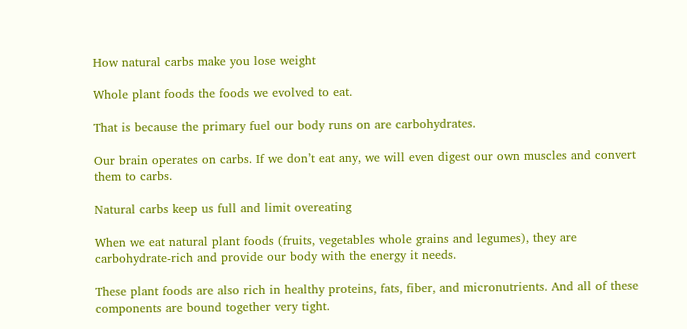How natural carbs make you lose weight

Whole plant foods the foods we evolved to eat.

That is because the primary fuel our body runs on are carbohydrates.

Our brain operates on carbs. If we don’t eat any, we will even digest our own muscles and convert them to carbs.

Natural carbs keep us full and limit overeating

When we eat natural plant foods (fruits, vegetables whole grains and legumes), they are carbohydrate-rich and provide our body with the energy it needs.

These plant foods are also rich in healthy proteins, fats, fiber, and micronutrients. And all of these components are bound together very tight.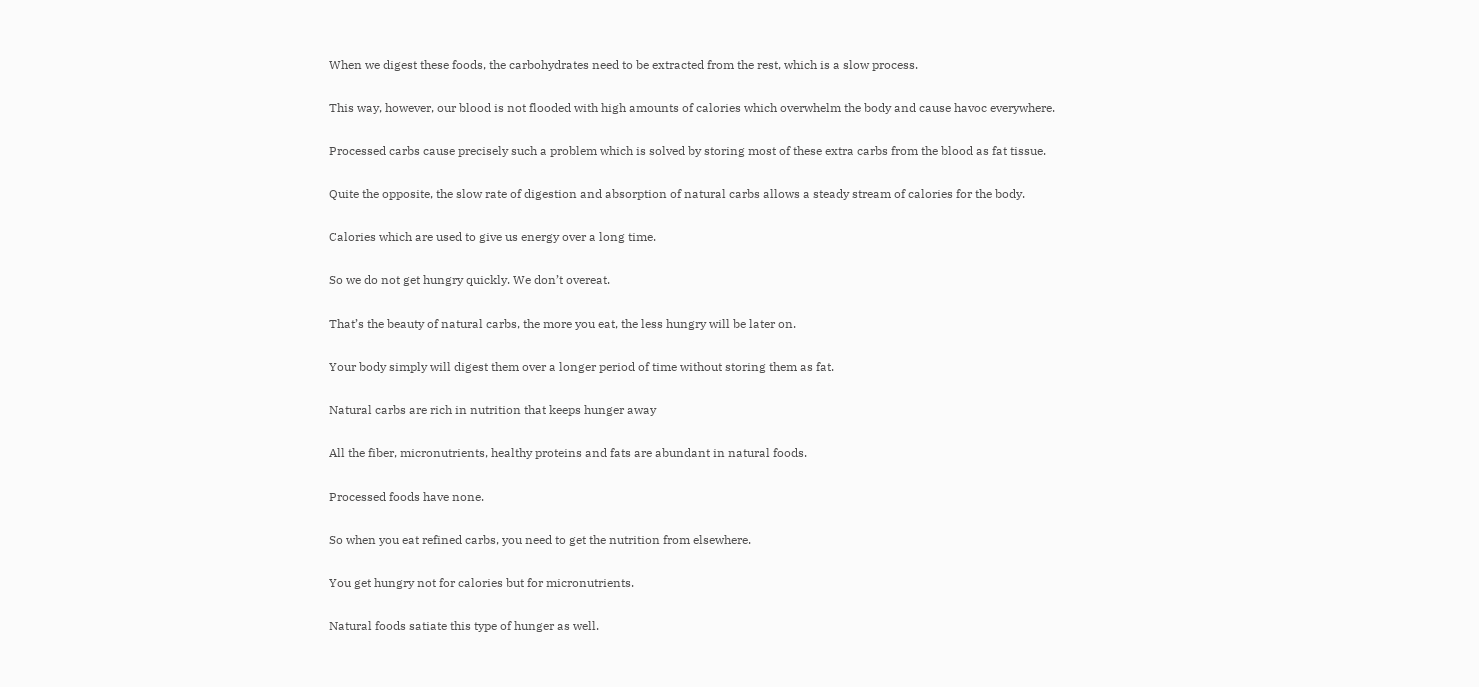When we digest these foods, the carbohydrates need to be extracted from the rest, which is a slow process.

This way, however, our blood is not flooded with high amounts of calories which overwhelm the body and cause havoc everywhere.

Processed carbs cause precisely such a problem which is solved by storing most of these extra carbs from the blood as fat tissue.

Quite the opposite, the slow rate of digestion and absorption of natural carbs allows a steady stream of calories for the body.

Calories which are used to give us energy over a long time.

So we do not get hungry quickly. We don’t overeat.

That’s the beauty of natural carbs, the more you eat, the less hungry will be later on.

Your body simply will digest them over a longer period of time without storing them as fat.

Natural carbs are rich in nutrition that keeps hunger away

All the fiber, micronutrients, healthy proteins and fats are abundant in natural foods.

Processed foods have none.

So when you eat refined carbs, you need to get the nutrition from elsewhere.

You get hungry not for calories but for micronutrients.

Natural foods satiate this type of hunger as well.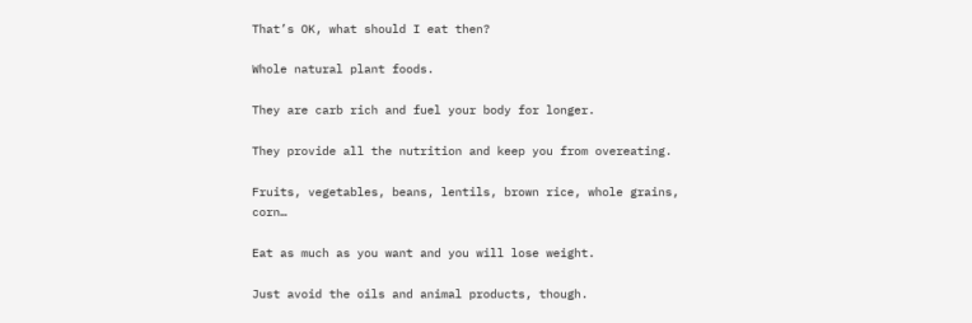That’s OK, what should I eat then?

Whole natural plant foods.

They are carb rich and fuel your body for longer.

They provide all the nutrition and keep you from overeating.

Fruits, vegetables, beans, lentils, brown rice, whole grains, corn…

Eat as much as you want and you will lose weight.

Just avoid the oils and animal products, though.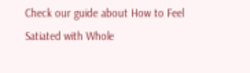Check our guide about How to Feel Satiated with Whole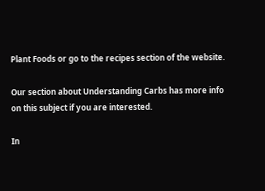Plant Foods or go to the recipes section of the website.

Our section about Understanding Carbs has more info on this subject if you are interested.

In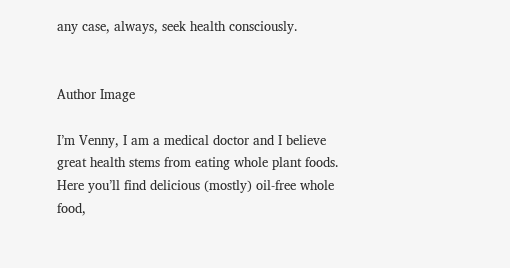any case, always, seek health consciously.


Author Image

I’m Venny, I am a medical doctor and I believe great health stems from eating whole plant foods. Here you’ll find delicious (mostly) oil-free whole food,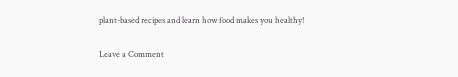plant-based recipes and learn how food makes you healthy!

Leave a Comment